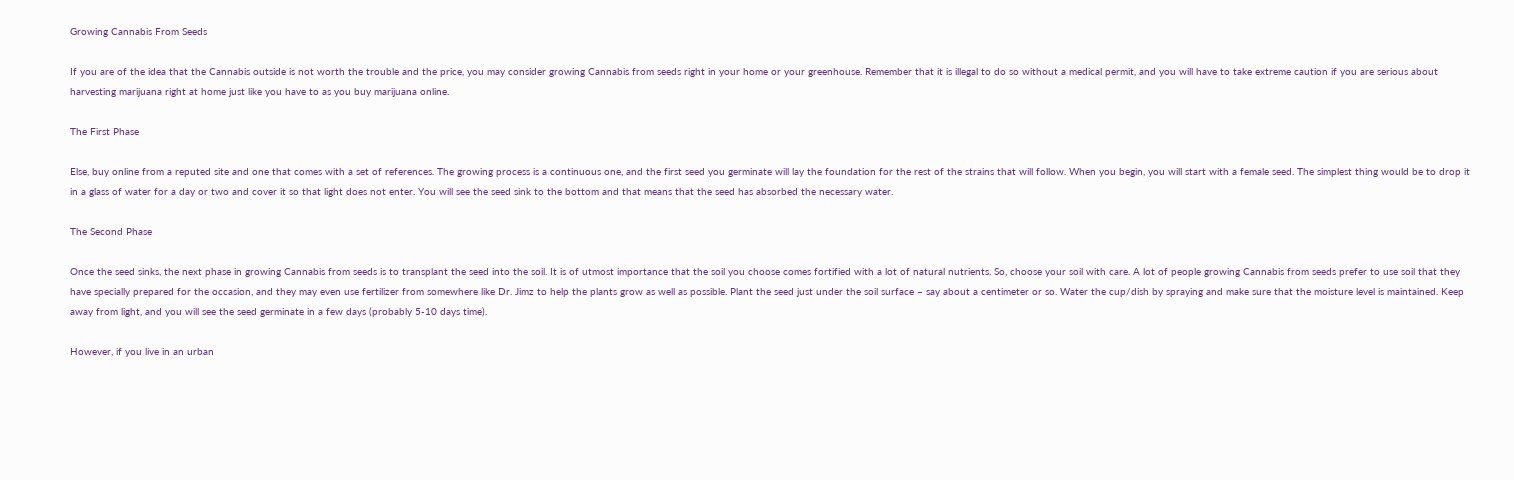Growing Cannabis From Seeds

If you are of the idea that the Cannabis outside is not worth the trouble and the price, you may consider growing Cannabis from seeds right in your home or your greenhouse. Remember that it is illegal to do so without a medical permit, and you will have to take extreme caution if you are serious about harvesting marijuana right at home just like you have to as you buy marijuana online.

The First Phase

Else, buy online from a reputed site and one that comes with a set of references. The growing process is a continuous one, and the first seed you germinate will lay the foundation for the rest of the strains that will follow. When you begin, you will start with a female seed. The simplest thing would be to drop it in a glass of water for a day or two and cover it so that light does not enter. You will see the seed sink to the bottom and that means that the seed has absorbed the necessary water.

The Second Phase

Once the seed sinks, the next phase in growing Cannabis from seeds is to transplant the seed into the soil. It is of utmost importance that the soil you choose comes fortified with a lot of natural nutrients. So, choose your soil with care. A lot of people growing Cannabis from seeds prefer to use soil that they have specially prepared for the occasion, and they may even use fertilizer from somewhere like Dr. Jimz to help the plants grow as well as possible. Plant the seed just under the soil surface – say about a centimeter or so. Water the cup/dish by spraying and make sure that the moisture level is maintained. Keep away from light, and you will see the seed germinate in a few days (probably 5-10 days time).

However, if you live in an urban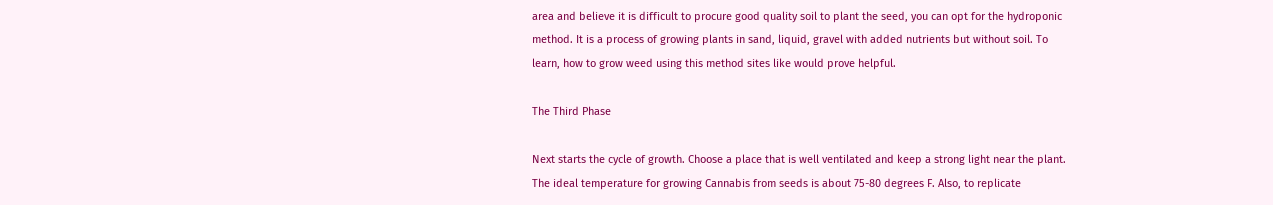area and believe it is difficult to procure good quality soil to plant the seed, you can opt for the hydroponic method. It is a process of growing plants in sand, liquid, gravel with added nutrients but without soil. To learn, how to grow weed using this method sites like would prove helpful.

The Third Phase

Next starts the cycle of growth. Choose a place that is well ventilated and keep a strong light near the plant. The ideal temperature for growing Cannabis from seeds is about 75-80 degrees F. Also, to replicate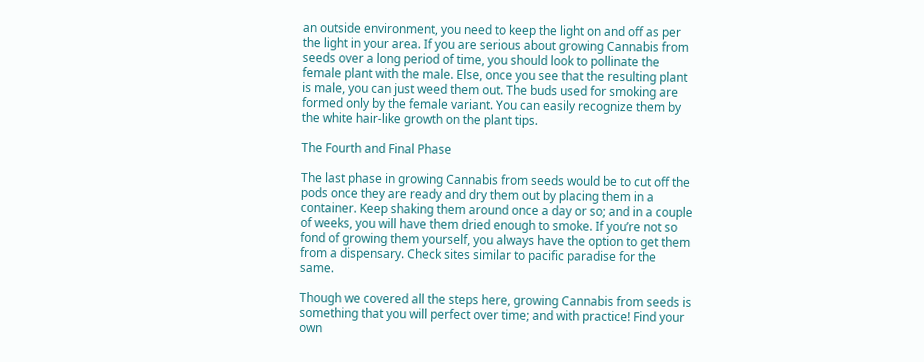an outside environment, you need to keep the light on and off as per the light in your area. If you are serious about growing Cannabis from seeds over a long period of time, you should look to pollinate the female plant with the male. Else, once you see that the resulting plant is male, you can just weed them out. The buds used for smoking are formed only by the female variant. You can easily recognize them by the white hair-like growth on the plant tips.

The Fourth and Final Phase

The last phase in growing Cannabis from seeds would be to cut off the pods once they are ready and dry them out by placing them in a container. Keep shaking them around once a day or so; and in a couple of weeks, you will have them dried enough to smoke. If you’re not so fond of growing them yourself, you always have the option to get them from a dispensary. Check sites similar to pacific paradise for the same.

Though we covered all the steps here, growing Cannabis from seeds is something that you will perfect over time; and with practice! Find your own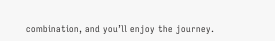combination, and you’ll enjoy the journey.